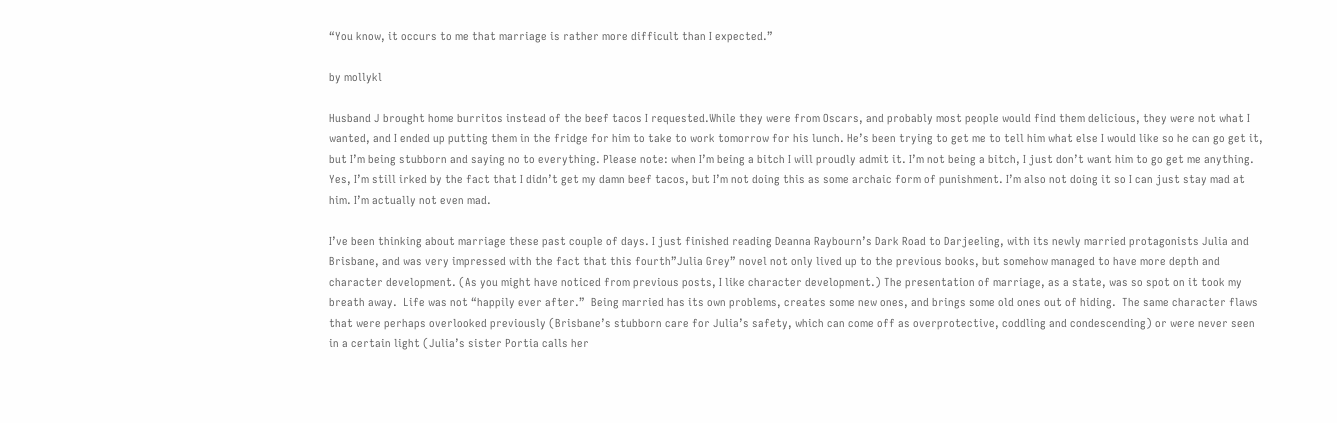“You know, it occurs to me that marriage is rather more difficult than I expected.”

by mollykl

Husband J brought home burritos instead of the beef tacos I requested.While they were from Oscars, and probably most people would find them delicious, they were not what I wanted, and I ended up putting them in the fridge for him to take to work tomorrow for his lunch. He’s been trying to get me to tell him what else I would like so he can go get it, but I’m being stubborn and saying no to everything. Please note: when I’m being a bitch I will proudly admit it. I’m not being a bitch, I just don’t want him to go get me anything. Yes, I’m still irked by the fact that I didn’t get my damn beef tacos, but I’m not doing this as some archaic form of punishment. I’m also not doing it so I can just stay mad at him. I’m actually not even mad.

I’ve been thinking about marriage these past couple of days. I just finished reading Deanna Raybourn’s Dark Road to Darjeeling, with its newly married protagonists Julia and Brisbane, and was very impressed with the fact that this fourth”Julia Grey” novel not only lived up to the previous books, but somehow managed to have more depth and character development. (As you might have noticed from previous posts, I like character development.) The presentation of marriage, as a state, was so spot on it took my breath away.  Life was not “happily ever after.”  Being married has its own problems, creates some new ones, and brings some old ones out of hiding.  The same character flaws that were perhaps overlooked previously (Brisbane’s stubborn care for Julia’s safety, which can come off as overprotective, coddling and condescending) or were never seen in a certain light (Julia’s sister Portia calls her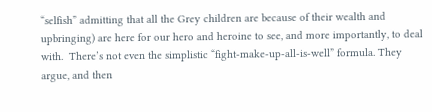“selfish” admitting that all the Grey children are because of their wealth and upbringing) are here for our hero and heroine to see, and more importantly, to deal with.  There’s not even the simplistic “fight-make-up-all-is-well” formula. They argue, and then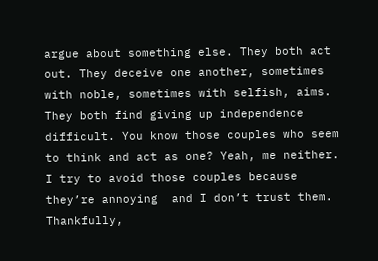argue about something else. They both act out. They deceive one another, sometimes with noble, sometimes with selfish, aims. They both find giving up independence difficult. You know those couples who seem to think and act as one? Yeah, me neither. I try to avoid those couples because they’re annoying  and I don’t trust them. Thankfully,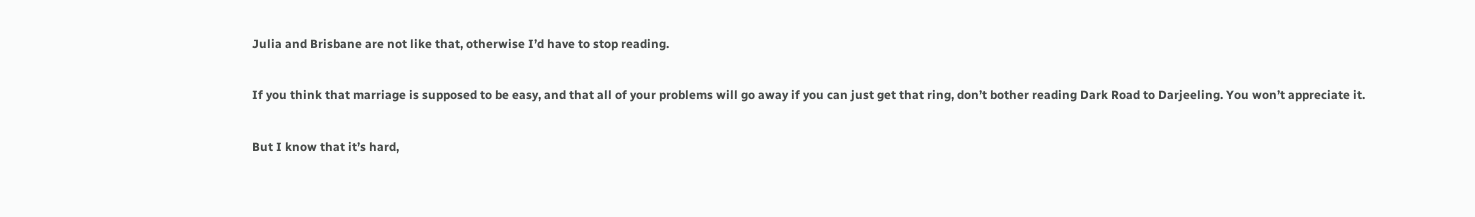Julia and Brisbane are not like that, otherwise I’d have to stop reading.

If you think that marriage is supposed to be easy, and that all of your problems will go away if you can just get that ring, don’t bother reading Dark Road to Darjeeling. You won’t appreciate it.

But I know that it’s hard,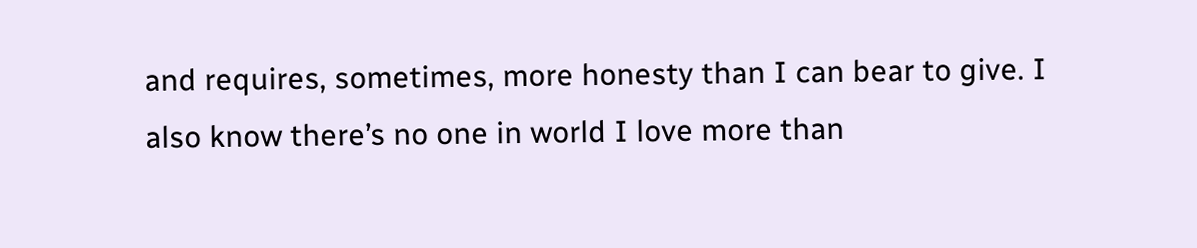and requires, sometimes, more honesty than I can bear to give. I also know there’s no one in world I love more than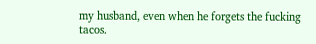my husband, even when he forgets the fucking tacos.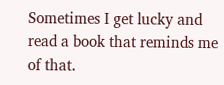Sometimes I get lucky and read a book that reminds me of that.